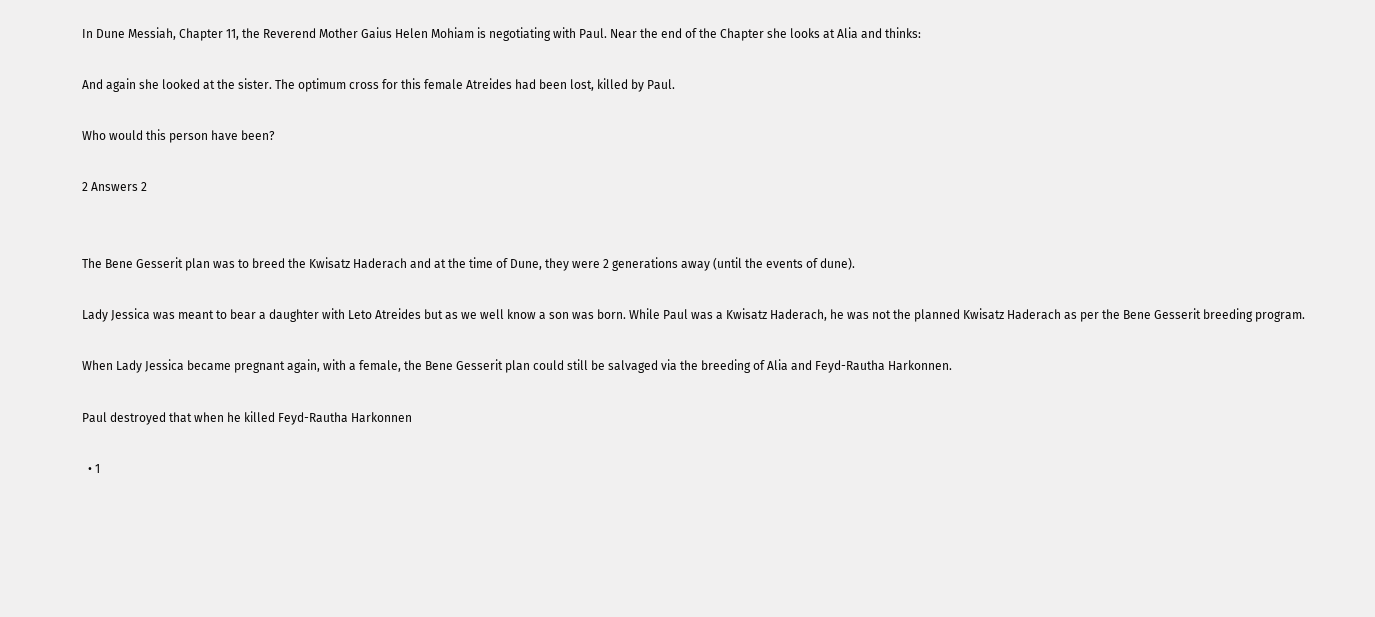In Dune Messiah, Chapter 11, the Reverend Mother Gaius Helen Mohiam is negotiating with Paul. Near the end of the Chapter she looks at Alia and thinks:

And again she looked at the sister. The optimum cross for this female Atreides had been lost, killed by Paul.

Who would this person have been?

2 Answers 2


The Bene Gesserit plan was to breed the Kwisatz Haderach and at the time of Dune, they were 2 generations away (until the events of dune).

Lady Jessica was meant to bear a daughter with Leto Atreides but as we well know a son was born. While Paul was a Kwisatz Haderach, he was not the planned Kwisatz Haderach as per the Bene Gesserit breeding program.

When Lady Jessica became pregnant again, with a female, the Bene Gesserit plan could still be salvaged via the breeding of Alia and Feyd-Rautha Harkonnen.

Paul destroyed that when he killed Feyd-Rautha Harkonnen

  • 1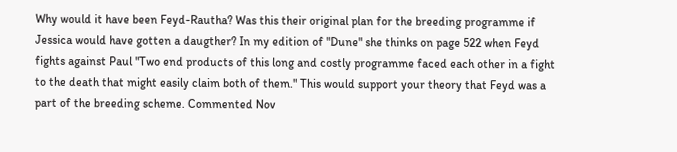Why would it have been Feyd-Rautha? Was this their original plan for the breeding programme if Jessica would have gotten a daugther? In my edition of "Dune" she thinks on page 522 when Feyd fights against Paul "Two end products of this long and costly programme faced each other in a fight to the death that might easily claim both of them." This would support your theory that Feyd was a part of the breeding scheme. Commented Nov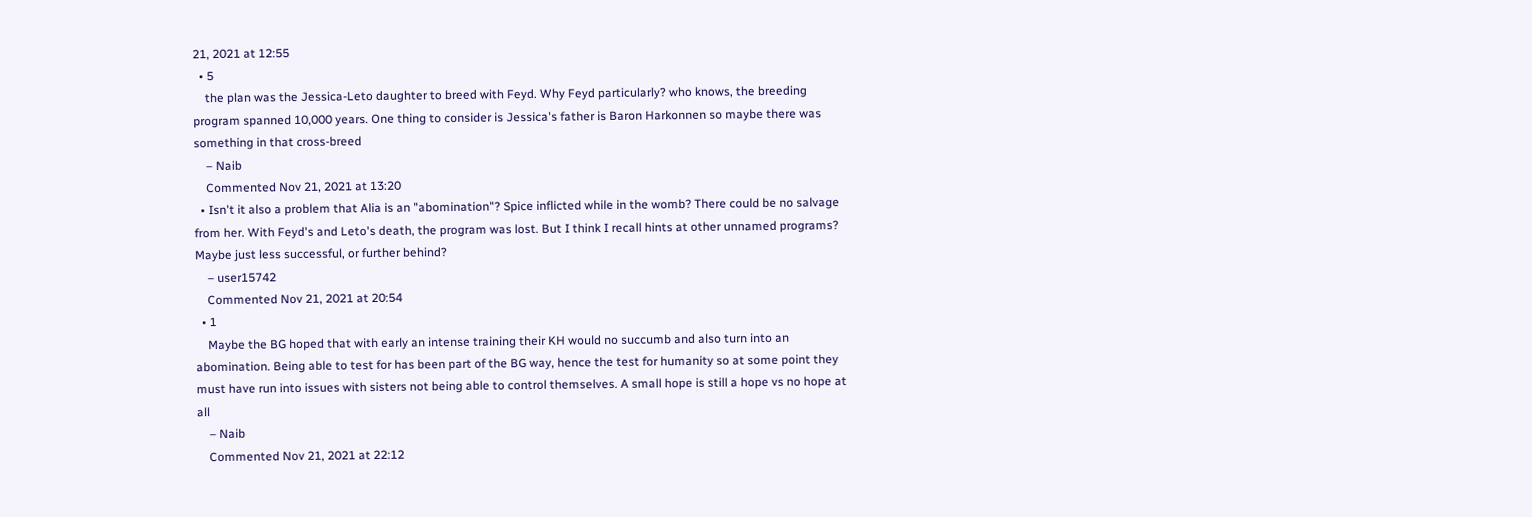21, 2021 at 12:55
  • 5
    the plan was the Jessica-Leto daughter to breed with Feyd. Why Feyd particularly? who knows, the breeding program spanned 10,000 years. One thing to consider is Jessica's father is Baron Harkonnen so maybe there was something in that cross-breed
    – Naib
    Commented Nov 21, 2021 at 13:20
  • Isn't it also a problem that Alia is an "abomination"? Spice inflicted while in the womb? There could be no salvage from her. With Feyd's and Leto's death, the program was lost. But I think I recall hints at other unnamed programs? Maybe just less successful, or further behind?
    – user15742
    Commented Nov 21, 2021 at 20:54
  • 1
    Maybe the BG hoped that with early an intense training their KH would no succumb and also turn into an abomination. Being able to test for has been part of the BG way, hence the test for humanity so at some point they must have run into issues with sisters not being able to control themselves. A small hope is still a hope vs no hope at all
    – Naib
    Commented Nov 21, 2021 at 22:12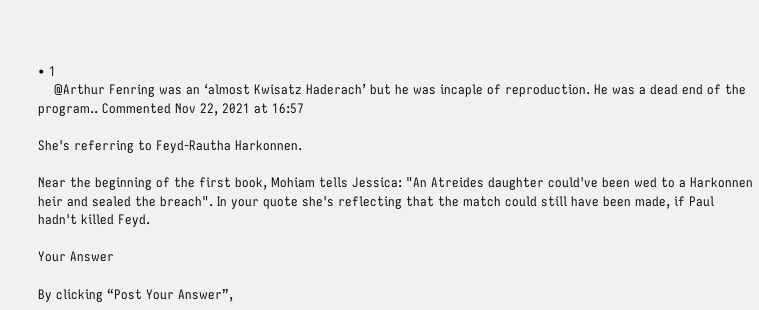• 1
    @Arthur Fenring was an ‘almost Kwisatz Haderach’ but he was incaple of reproduction. He was a dead end of the program.. Commented Nov 22, 2021 at 16:57

She's referring to Feyd-Rautha Harkonnen.

Near the beginning of the first book, Mohiam tells Jessica: "An Atreides daughter could've been wed to a Harkonnen heir and sealed the breach". In your quote she's reflecting that the match could still have been made, if Paul hadn't killed Feyd.

Your Answer

By clicking “Post Your Answer”,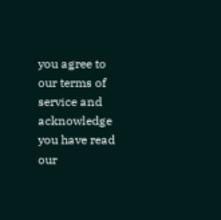you agree to our terms of service and acknowledge you have read our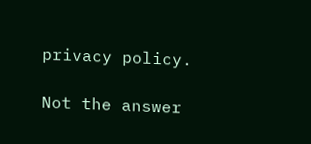privacy policy.

Not the answer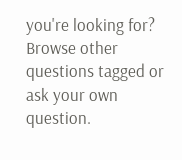you're looking for? Browse other questions tagged or ask your own question.